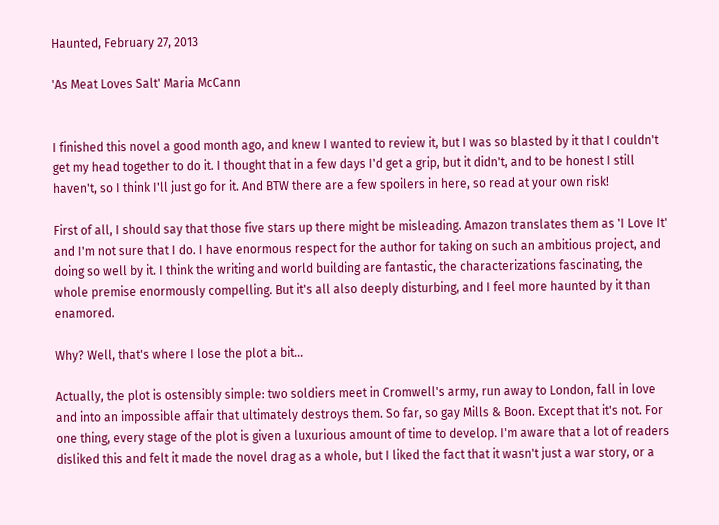Haunted, February 27, 2013

'As Meat Loves Salt' Maria McCann


I finished this novel a good month ago, and knew I wanted to review it, but I was so blasted by it that I couldn't get my head together to do it. I thought that in a few days I'd get a grip, but it didn't, and to be honest I still haven't, so I think I'll just go for it. And BTW there are a few spoilers in here, so read at your own risk!

First of all, I should say that those five stars up there might be misleading. Amazon translates them as 'I Love It' and I'm not sure that I do. I have enormous respect for the author for taking on such an ambitious project, and doing so well by it. I think the writing and world building are fantastic, the characterizations fascinating, the whole premise enormously compelling. But it's all also deeply disturbing, and I feel more haunted by it than enamored.

Why? Well, that's where I lose the plot a bit...

Actually, the plot is ostensibly simple: two soldiers meet in Cromwell's army, run away to London, fall in love and into an impossible affair that ultimately destroys them. So far, so gay Mills & Boon. Except that it's not. For one thing, every stage of the plot is given a luxurious amount of time to develop. I'm aware that a lot of readers disliked this and felt it made the novel drag as a whole, but I liked the fact that it wasn't just a war story, or a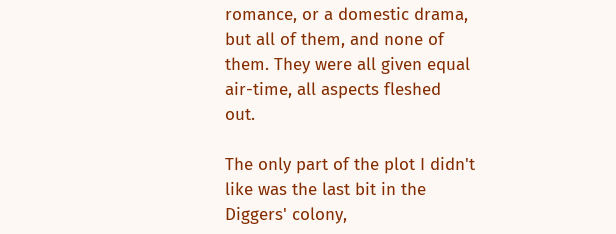romance, or a domestic drama, but all of them, and none of them. They were all given equal air-time, all aspects fleshed out.

The only part of the plot I didn't like was the last bit in the Diggers' colony,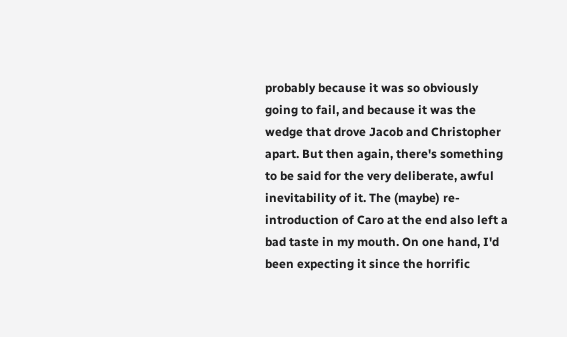probably because it was so obviously going to fail, and because it was the wedge that drove Jacob and Christopher apart. But then again, there's something to be said for the very deliberate, awful inevitability of it. The (maybe) re-introduction of Caro at the end also left a bad taste in my mouth. On one hand, I'd been expecting it since the horrific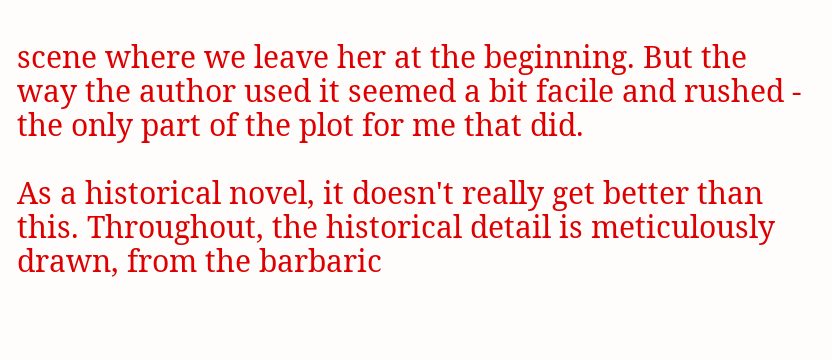scene where we leave her at the beginning. But the way the author used it seemed a bit facile and rushed - the only part of the plot for me that did.

As a historical novel, it doesn't really get better than this. Throughout, the historical detail is meticulously drawn, from the barbaric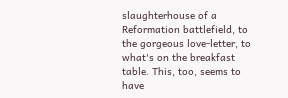slaughterhouse of a Reformation battlefield, to the gorgeous love-letter, to what's on the breakfast table. This, too, seems to have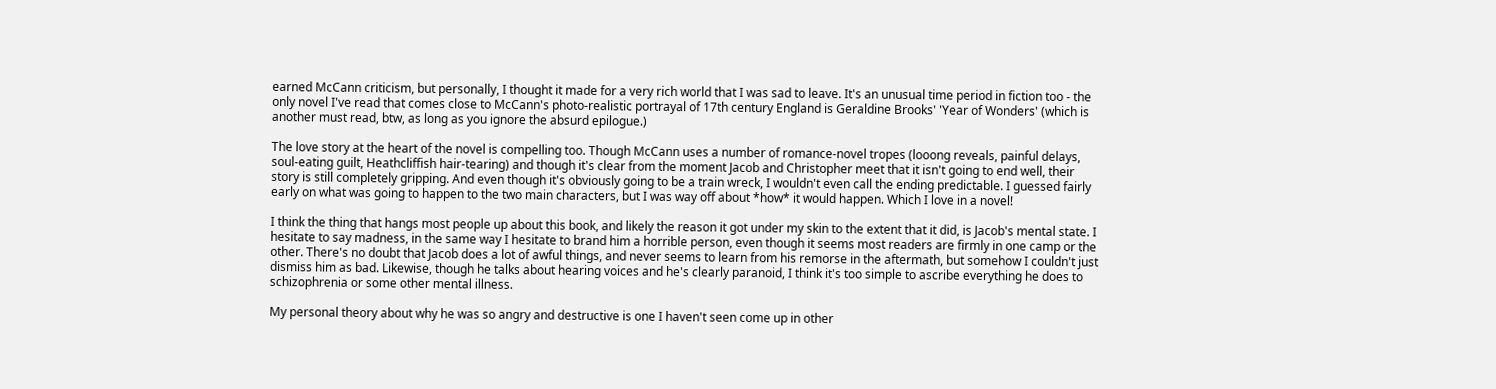earned McCann criticism, but personally, I thought it made for a very rich world that I was sad to leave. It's an unusual time period in fiction too - the only novel I've read that comes close to McCann's photo-realistic portrayal of 17th century England is Geraldine Brooks' 'Year of Wonders' (which is another must read, btw, as long as you ignore the absurd epilogue.)

The love story at the heart of the novel is compelling too. Though McCann uses a number of romance-novel tropes (looong reveals, painful delays, soul-eating guilt, Heathcliffish hair-tearing) and though it's clear from the moment Jacob and Christopher meet that it isn't going to end well, their story is still completely gripping. And even though it's obviously going to be a train wreck, I wouldn't even call the ending predictable. I guessed fairly early on what was going to happen to the two main characters, but I was way off about *how* it would happen. Which I love in a novel!

I think the thing that hangs most people up about this book, and likely the reason it got under my skin to the extent that it did, is Jacob's mental state. I hesitate to say madness, in the same way I hesitate to brand him a horrible person, even though it seems most readers are firmly in one camp or the other. There's no doubt that Jacob does a lot of awful things, and never seems to learn from his remorse in the aftermath, but somehow I couldn't just dismiss him as bad. Likewise, though he talks about hearing voices and he's clearly paranoid, I think it's too simple to ascribe everything he does to schizophrenia or some other mental illness.

My personal theory about why he was so angry and destructive is one I haven't seen come up in other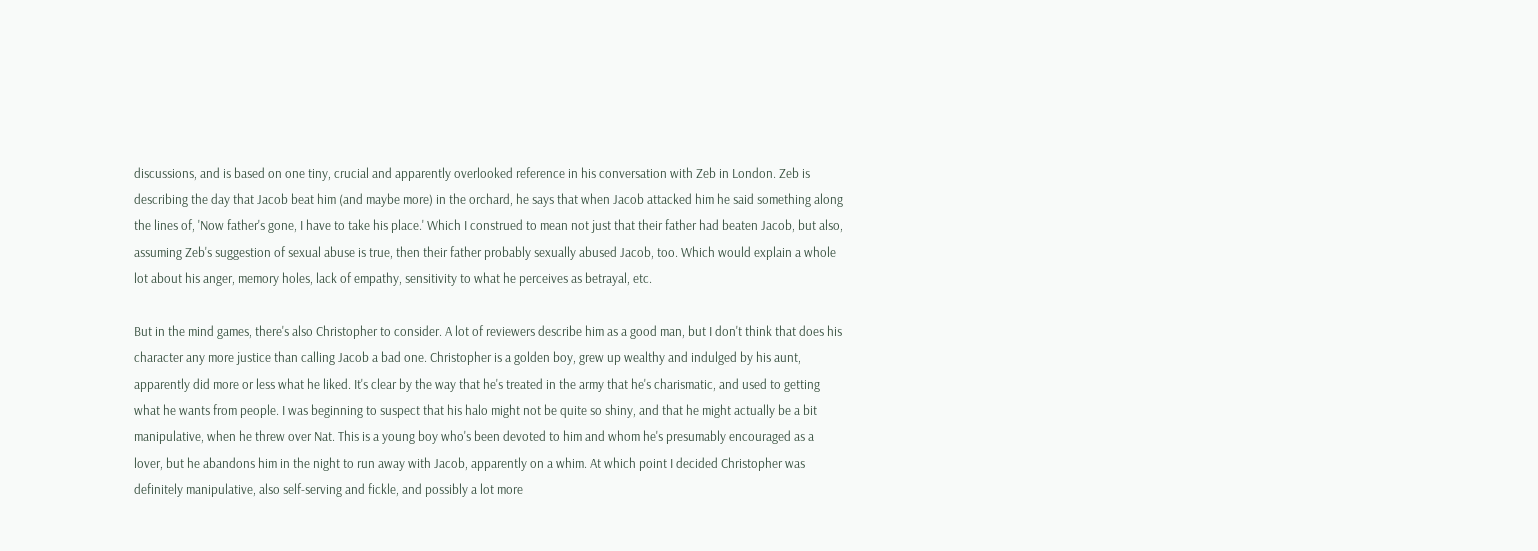discussions, and is based on one tiny, crucial and apparently overlooked reference in his conversation with Zeb in London. Zeb is describing the day that Jacob beat him (and maybe more) in the orchard, he says that when Jacob attacked him he said something along the lines of, 'Now father's gone, I have to take his place.' Which I construed to mean not just that their father had beaten Jacob, but also, assuming Zeb's suggestion of sexual abuse is true, then their father probably sexually abused Jacob, too. Which would explain a whole lot about his anger, memory holes, lack of empathy, sensitivity to what he perceives as betrayal, etc.

But in the mind games, there's also Christopher to consider. A lot of reviewers describe him as a good man, but I don't think that does his character any more justice than calling Jacob a bad one. Christopher is a golden boy, grew up wealthy and indulged by his aunt, apparently did more or less what he liked. It's clear by the way that he's treated in the army that he's charismatic, and used to getting what he wants from people. I was beginning to suspect that his halo might not be quite so shiny, and that he might actually be a bit manipulative, when he threw over Nat. This is a young boy who's been devoted to him and whom he's presumably encouraged as a lover, but he abandons him in the night to run away with Jacob, apparently on a whim. At which point I decided Christopher was definitely manipulative, also self-serving and fickle, and possibly a lot more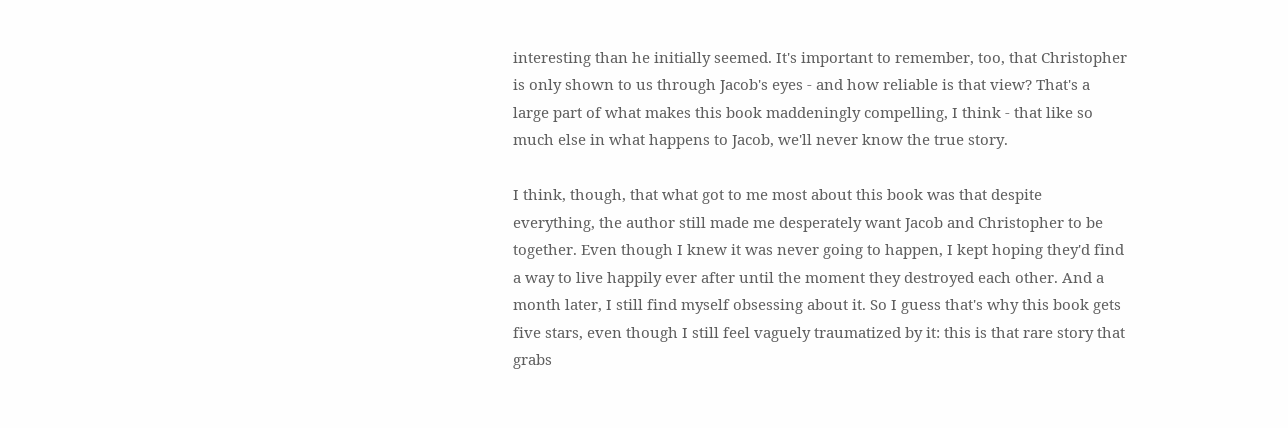interesting than he initially seemed. It's important to remember, too, that Christopher is only shown to us through Jacob's eyes - and how reliable is that view? That's a large part of what makes this book maddeningly compelling, I think - that like so much else in what happens to Jacob, we'll never know the true story.

I think, though, that what got to me most about this book was that despite everything, the author still made me desperately want Jacob and Christopher to be together. Even though I knew it was never going to happen, I kept hoping they'd find a way to live happily ever after until the moment they destroyed each other. And a month later, I still find myself obsessing about it. So I guess that's why this book gets five stars, even though I still feel vaguely traumatized by it: this is that rare story that grabs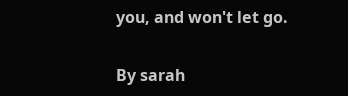you, and won't let go.

By sarah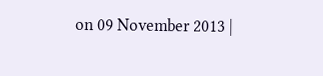on 09 November 2013 |